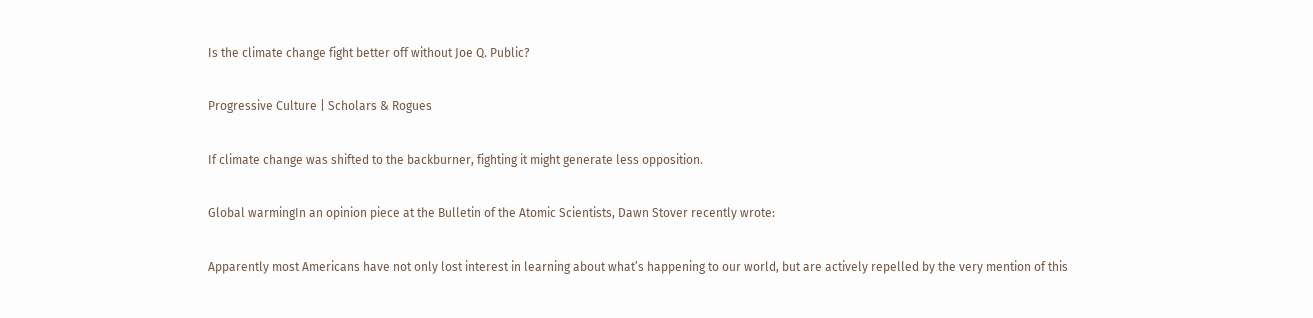Is the climate change fight better off without Joe Q. Public?

Progressive Culture | Scholars & Rogues

If climate change was shifted to the backburner, fighting it might generate less opposition.

Global warmingIn an opinion piece at the Bulletin of the Atomic Scientists, Dawn Stover recently wrote:

Apparently most Americans have not only lost interest in learning about what’s happening to our world, but are actively repelled by the very mention of this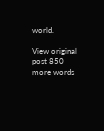world.

View original post 850 more words